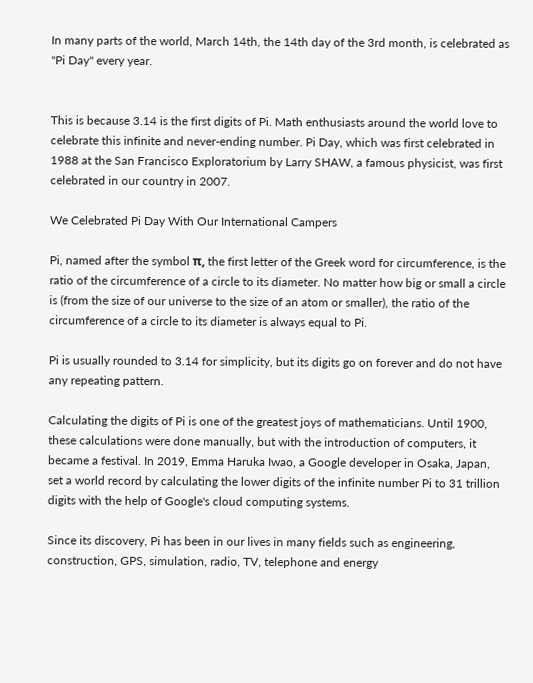In many parts of the world, March 14th, the 14th day of the 3rd month, is celebrated as "Pi Day" every year.


This is because 3.14 is the first digits of Pi. Math enthusiasts around the world love to celebrate this infinite and never-ending number. Pi Day, which was first celebrated in 1988 at the San Francisco Exploratorium by Larry SHAW, a famous physicist, was first celebrated in our country in 2007.

We Celebrated Pi Day With Our International Campers

Pi, named after the symbol π, the first letter of the Greek word for circumference, is the ratio of the circumference of a circle to its diameter. No matter how big or small a circle is (from the size of our universe to the size of an atom or smaller), the ratio of the circumference of a circle to its diameter is always equal to Pi.

Pi is usually rounded to 3.14 for simplicity, but its digits go on forever and do not have any repeating pattern.

Calculating the digits of Pi is one of the greatest joys of mathematicians. Until 1900, these calculations were done manually, but with the introduction of computers, it became a festival. In 2019, Emma Haruka Iwao, a Google developer in Osaka, Japan, set a world record by calculating the lower digits of the infinite number Pi to 31 trillion digits with the help of Google's cloud computing systems.

Since its discovery, Pi has been in our lives in many fields such as engineering, construction, GPS, simulation, radio, TV, telephone and energy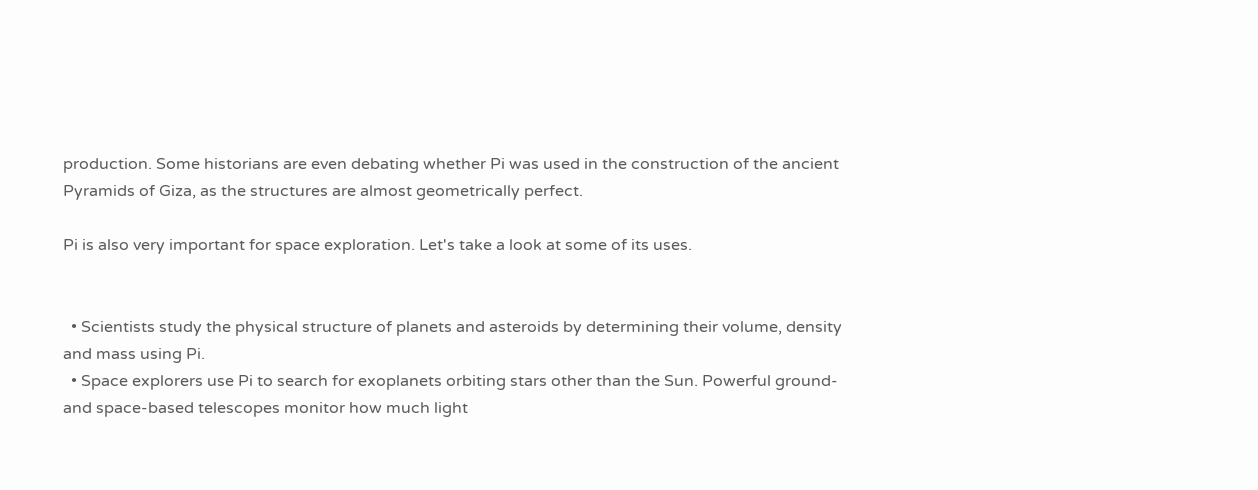production. Some historians are even debating whether Pi was used in the construction of the ancient Pyramids of Giza, as the structures are almost geometrically perfect.

Pi is also very important for space exploration. Let's take a look at some of its uses.


  • Scientists study the physical structure of planets and asteroids by determining their volume, density and mass using Pi.
  • Space explorers use Pi to search for exoplanets orbiting stars other than the Sun. Powerful ground- and space-based telescopes monitor how much light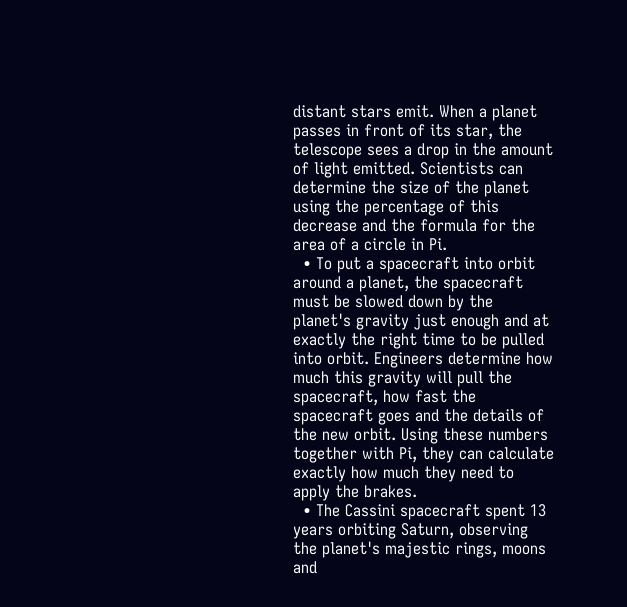distant stars emit. When a planet passes in front of its star, the telescope sees a drop in the amount of light emitted. Scientists can determine the size of the planet using the percentage of this decrease and the formula for the area of a circle in Pi.
  • To put a spacecraft into orbit around a planet, the spacecraft must be slowed down by the planet's gravity just enough and at exactly the right time to be pulled into orbit. Engineers determine how much this gravity will pull the spacecraft, how fast the spacecraft goes and the details of the new orbit. Using these numbers together with Pi, they can calculate exactly how much they need to apply the brakes.
  • The Cassini spacecraft spent 13 years orbiting Saturn, observing the planet's majestic rings, moons and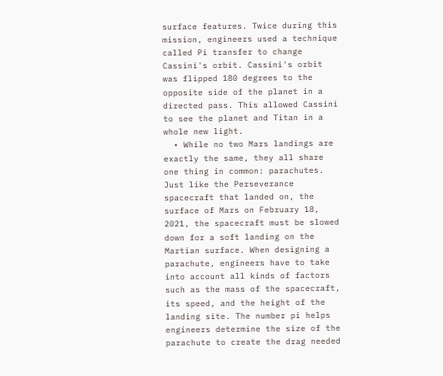surface features. Twice during this mission, engineers used a technique called Pi transfer to change Cassini's orbit. Cassini's orbit was flipped 180 degrees to the opposite side of the planet in a directed pass. This allowed Cassini to see the planet and Titan in a whole new light.
  • While no two Mars landings are exactly the same, they all share one thing in common: parachutes. Just like the Perseverance spacecraft that landed on, the surface of Mars on February 18, 2021, the spacecraft must be slowed down for a soft landing on the Martian surface. When designing a parachute, engineers have to take into account all kinds of factors such as the mass of the spacecraft, its speed, and the height of the landing site. The number pi helps engineers determine the size of the parachute to create the drag needed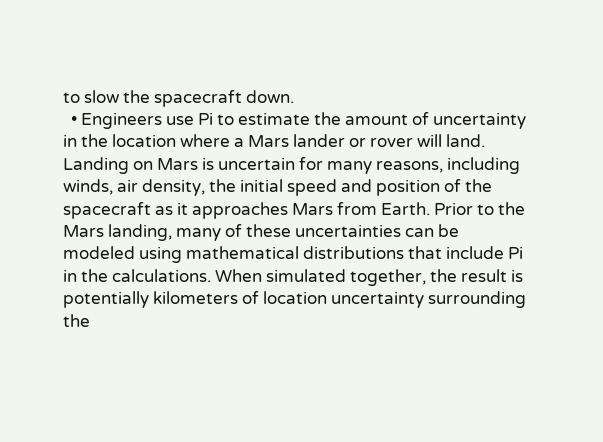to slow the spacecraft down.
  • Engineers use Pi to estimate the amount of uncertainty in the location where a Mars lander or rover will land. Landing on Mars is uncertain for many reasons, including winds, air density, the initial speed and position of the spacecraft as it approaches Mars from Earth. Prior to the Mars landing, many of these uncertainties can be modeled using mathematical distributions that include Pi in the calculations. When simulated together, the result is potentially kilometers of location uncertainty surrounding the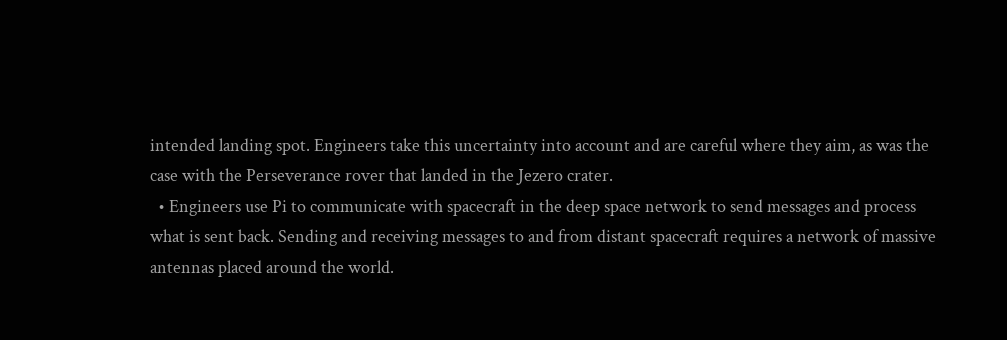intended landing spot. Engineers take this uncertainty into account and are careful where they aim, as was the case with the Perseverance rover that landed in the Jezero crater.
  • Engineers use Pi to communicate with spacecraft in the deep space network to send messages and process what is sent back. Sending and receiving messages to and from distant spacecraft requires a network of massive antennas placed around the world.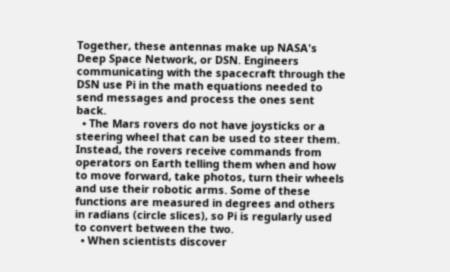Together, these antennas make up NASA's Deep Space Network, or DSN. Engineers communicating with the spacecraft through the DSN use Pi in the math equations needed to send messages and process the ones sent back.
  • The Mars rovers do not have joysticks or a steering wheel that can be used to steer them. Instead, the rovers receive commands from operators on Earth telling them when and how to move forward, take photos, turn their wheels and use their robotic arms. Some of these functions are measured in degrees and others in radians (circle slices), so Pi is regularly used to convert between the two.
  • When scientists discover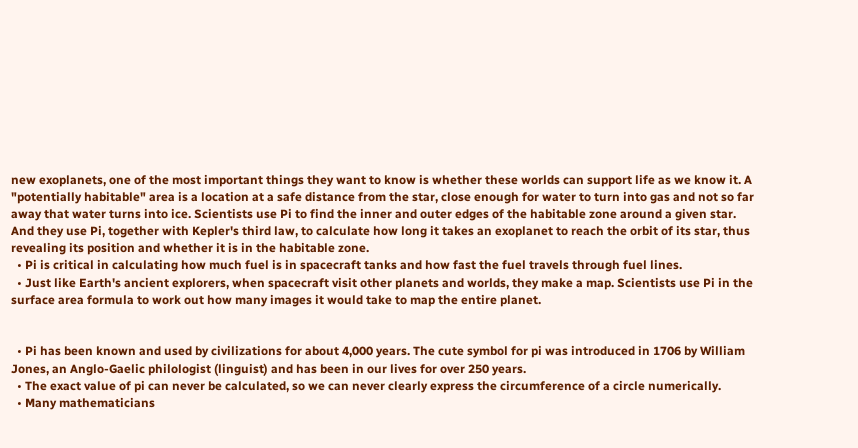new exoplanets, one of the most important things they want to know is whether these worlds can support life as we know it. A "potentially habitable" area is a location at a safe distance from the star, close enough for water to turn into gas and not so far away that water turns into ice. Scientists use Pi to find the inner and outer edges of the habitable zone around a given star. And they use Pi, together with Kepler's third law, to calculate how long it takes an exoplanet to reach the orbit of its star, thus revealing its position and whether it is in the habitable zone.
  • Pi is critical in calculating how much fuel is in spacecraft tanks and how fast the fuel travels through fuel lines.
  • Just like Earth's ancient explorers, when spacecraft visit other planets and worlds, they make a map. Scientists use Pi in the surface area formula to work out how many images it would take to map the entire planet.


  • Pi has been known and used by civilizations for about 4,000 years. The cute symbol for pi was introduced in 1706 by William Jones, an Anglo-Gaelic philologist (linguist) and has been in our lives for over 250 years.
  • The exact value of pi can never be calculated, so we can never clearly express the circumference of a circle numerically.
  • Many mathematicians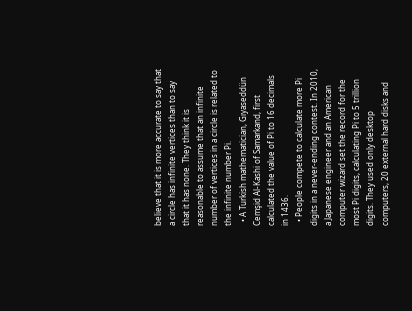believe that it is more accurate to say that a circle has infinite vertices than to say that it has none. They think it is reasonable to assume that an infinite number of vertices in a circle is related to the infinite number Pi.
  • A Turkish mathematician, Gıyaseddün Cemşid Al-Kashi of Samarkand, first calculated the value of Pi to 16 decimals in 1436.
  • People compete to calculate more Pi digits in a never-ending contest. In 2010, a Japanese engineer and an American computer wizard set the record for the most Pi digits, calculating Pi to 5 trillion digits. They used only desktop computers, 20 external hard disks and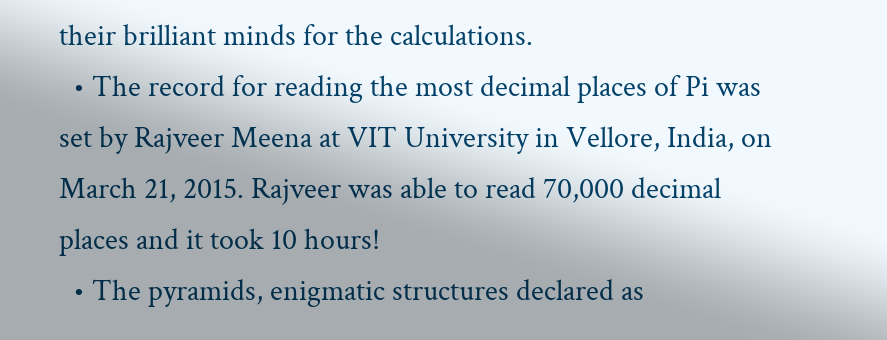their brilliant minds for the calculations.
  • The record for reading the most decimal places of Pi was set by Rajveer Meena at VIT University in Vellore, India, on March 21, 2015. Rajveer was able to read 70,000 decimal places and it took 10 hours!
  • The pyramids, enigmatic structures declared as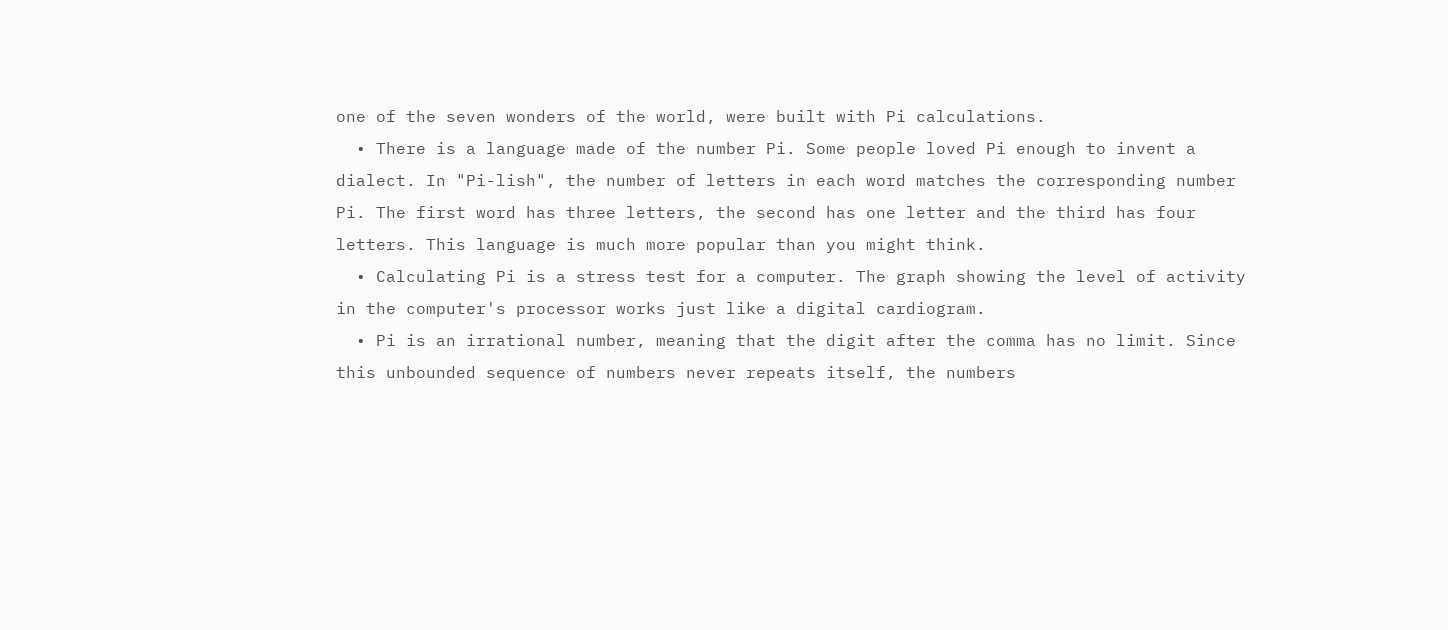one of the seven wonders of the world, were built with Pi calculations.
  • There is a language made of the number Pi. Some people loved Pi enough to invent a dialect. In "Pi-lish", the number of letters in each word matches the corresponding number Pi. The first word has three letters, the second has one letter and the third has four letters. This language is much more popular than you might think.
  • Calculating Pi is a stress test for a computer. The graph showing the level of activity in the computer's processor works just like a digital cardiogram.
  • Pi is an irrational number, meaning that the digit after the comma has no limit. Since this unbounded sequence of numbers never repeats itself, the numbers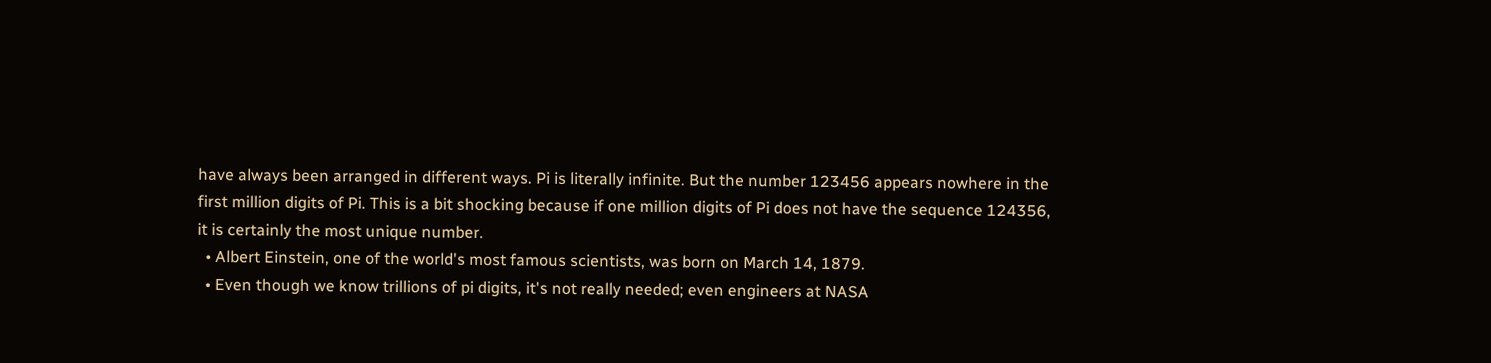have always been arranged in different ways. Pi is literally infinite. But the number 123456 appears nowhere in the first million digits of Pi. This is a bit shocking because if one million digits of Pi does not have the sequence 124356, it is certainly the most unique number.
  • Albert Einstein, one of the world's most famous scientists, was born on March 14, 1879.
  • Even though we know trillions of pi digits, it's not really needed; even engineers at NASA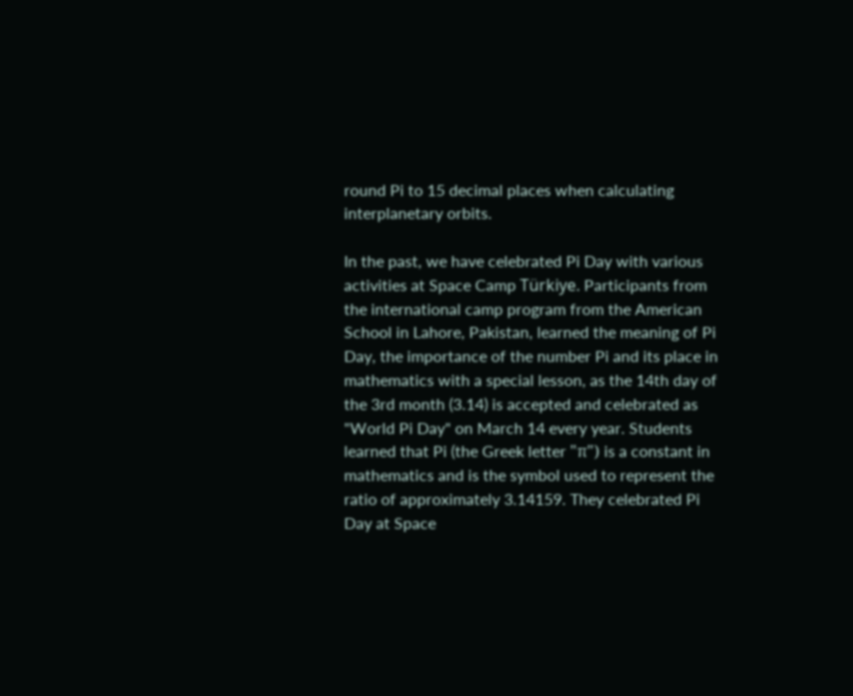round Pi to 15 decimal places when calculating interplanetary orbits.

In the past, we have celebrated Pi Day with various activities at Space Camp Türkiye. Participants from the international camp program from the American School in Lahore, Pakistan, learned the meaning of Pi Day, the importance of the number Pi and its place in mathematics with a special lesson, as the 14th day of the 3rd month (3.14) is accepted and celebrated as "World Pi Day" on March 14 every year. Students learned that Pi (the Greek letter "π") is a constant in mathematics and is the symbol used to represent the ratio of approximately 3.14159. They celebrated Pi Day at Space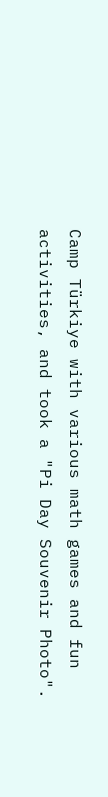Camp Türkiye with various math games and fun activities, and took a "Pi Day Souvenir Photo".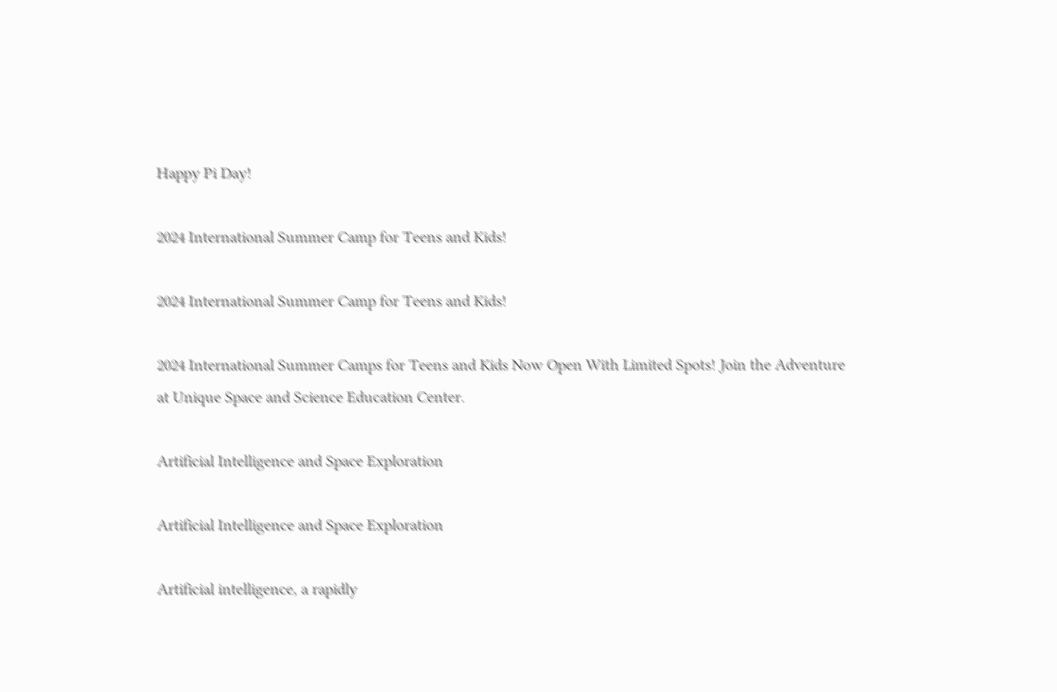Happy Pi Day!

2024 International Summer Camp for Teens and Kids!

2024 International Summer Camp for Teens and Kids!

2024 International Summer Camps for Teens and Kids Now Open With Limited Spots! Join the Adventure at Unique Space and Science Education Center.

Artificial Intelligence and Space Exploration

Artificial Intelligence and Space Exploration

Artificial intelligence, a rapidly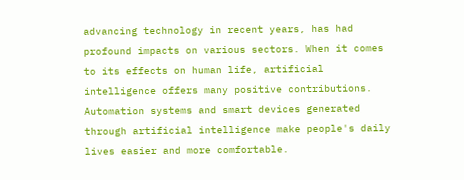advancing technology in recent years, has had profound impacts on various sectors. When it comes to its effects on human life, artificial intelligence offers many positive contributions. Automation systems and smart devices generated through artificial intelligence make people's daily lives easier and more comfortable.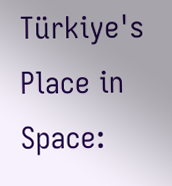Türkiye's Place in Space: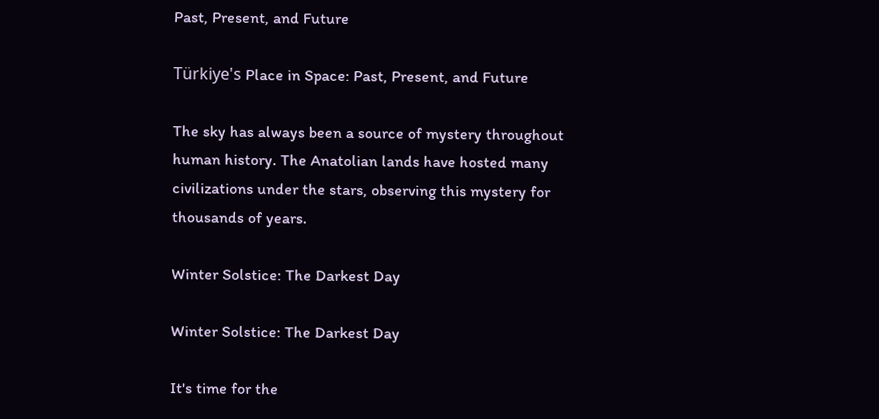Past, Present, and Future

Türkiye's Place in Space: Past, Present, and Future

The sky has always been a source of mystery throughout human history. The Anatolian lands have hosted many civilizations under the stars, observing this mystery for thousands of years.

Winter Solstice: The Darkest Day

Winter Solstice: The Darkest Day

It's time for the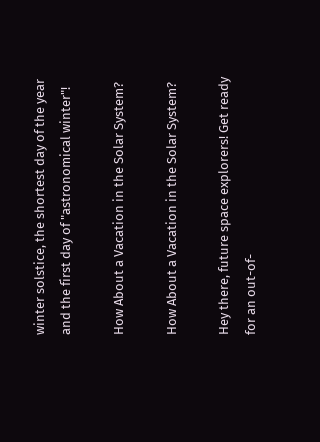winter solstice, the shortest day of the year and the first day of "astronomical winter"!

How About a Vacation in the Solar System?

How About a Vacation in the Solar System?

Hey there, future space explorers! Get ready for an out-of-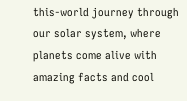this-world journey through our solar system, where planets come alive with amazing facts and cool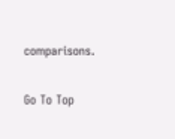comparisons.

Go To Top